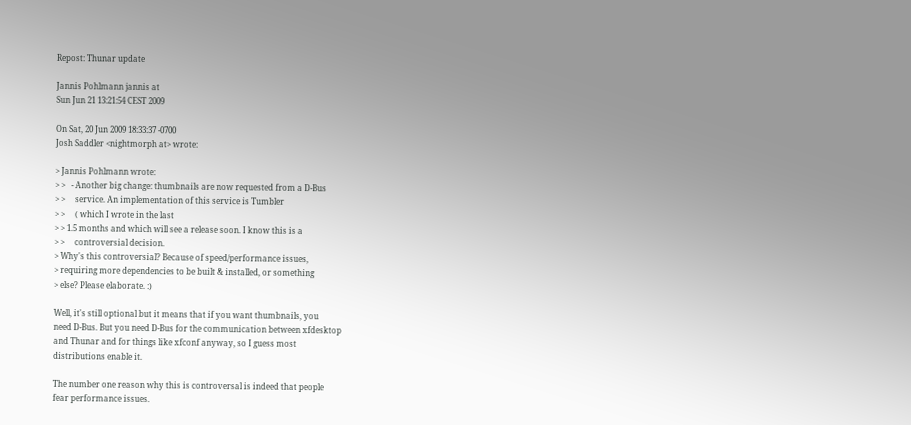Repost: Thunar update

Jannis Pohlmann jannis at
Sun Jun 21 13:21:54 CEST 2009

On Sat, 20 Jun 2009 18:33:37 -0700
Josh Saddler <nightmorph at> wrote:

> Jannis Pohlmann wrote:
> >   - Another big change: thumbnails are now requested from a D-Bus
> >     service. An implementation of this service is Tumbler
> >     ( which I wrote in the last
> > 1.5 months and which will see a release soon. I know this is a
> >     controversial decision.
> Why's this controversial? Because of speed/performance issues,
> requiring more dependencies to be built & installed, or something
> else? Please elaborate. :)

Well, it's still optional but it means that if you want thumbnails, you
need D-Bus. But you need D-Bus for the communication between xfdesktop
and Thunar and for things like xfconf anyway, so I guess most
distributions enable it.

The number one reason why this is controversal is indeed that people
fear performance issues.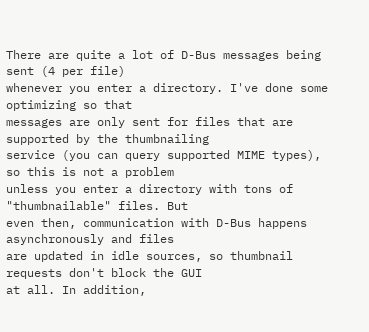There are quite a lot of D-Bus messages being sent (4 per file)
whenever you enter a directory. I've done some optimizing so that
messages are only sent for files that are supported by the thumbnailing
service (you can query supported MIME types), so this is not a problem
unless you enter a directory with tons of "thumbnailable" files. But
even then, communication with D-Bus happens asynchronously and files
are updated in idle sources, so thumbnail requests don't block the GUI
at all. In addition,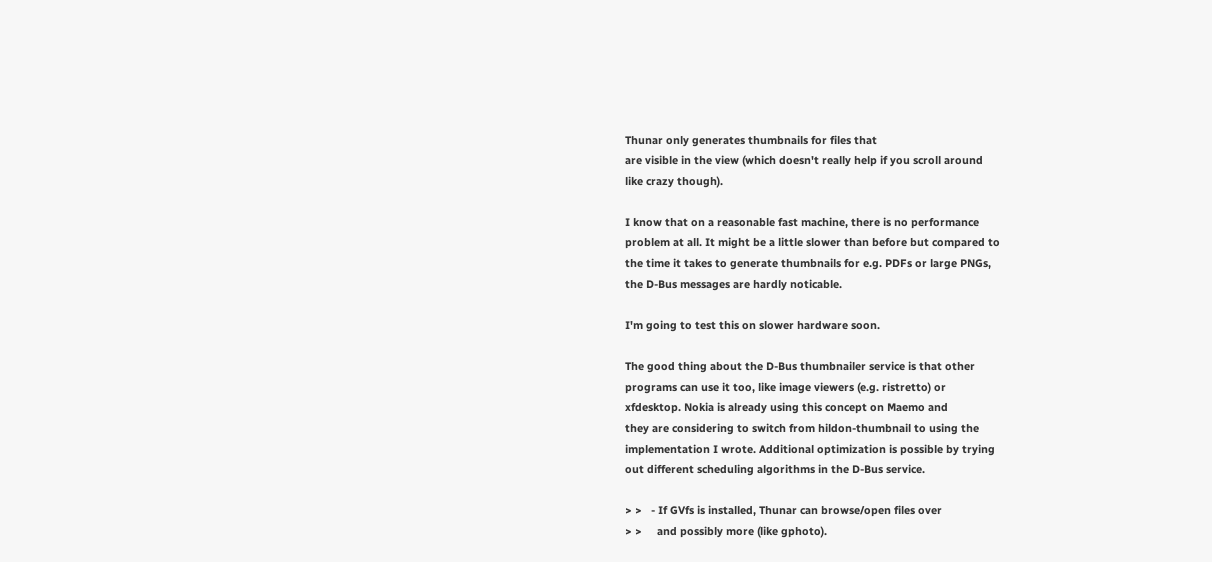Thunar only generates thumbnails for files that
are visible in the view (which doesn't really help if you scroll around
like crazy though).

I know that on a reasonable fast machine, there is no performance
problem at all. It might be a little slower than before but compared to
the time it takes to generate thumbnails for e.g. PDFs or large PNGs,
the D-Bus messages are hardly noticable.

I'm going to test this on slower hardware soon.

The good thing about the D-Bus thumbnailer service is that other
programs can use it too, like image viewers (e.g. ristretto) or
xfdesktop. Nokia is already using this concept on Maemo and
they are considering to switch from hildon-thumbnail to using the
implementation I wrote. Additional optimization is possible by trying
out different scheduling algorithms in the D-Bus service.

> >   - If GVfs is installed, Thunar can browse/open files over
> >     and possibly more (like gphoto).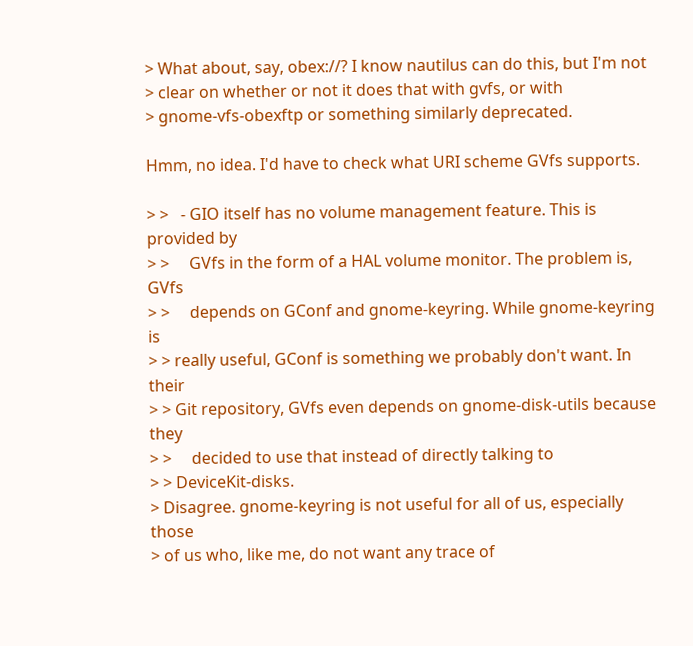> What about, say, obex://? I know nautilus can do this, but I'm not
> clear on whether or not it does that with gvfs, or with
> gnome-vfs-obexftp or something similarly deprecated.

Hmm, no idea. I'd have to check what URI scheme GVfs supports.

> >   - GIO itself has no volume management feature. This is provided by
> >     GVfs in the form of a HAL volume monitor. The problem is, GVfs
> >     depends on GConf and gnome-keyring. While gnome-keyring is
> > really useful, GConf is something we probably don't want. In their
> > Git repository, GVfs even depends on gnome-disk-utils because they
> >     decided to use that instead of directly talking to
> > DeviceKit-disks.
> Disagree. gnome-keyring is not useful for all of us, especially those
> of us who, like me, do not want any trace of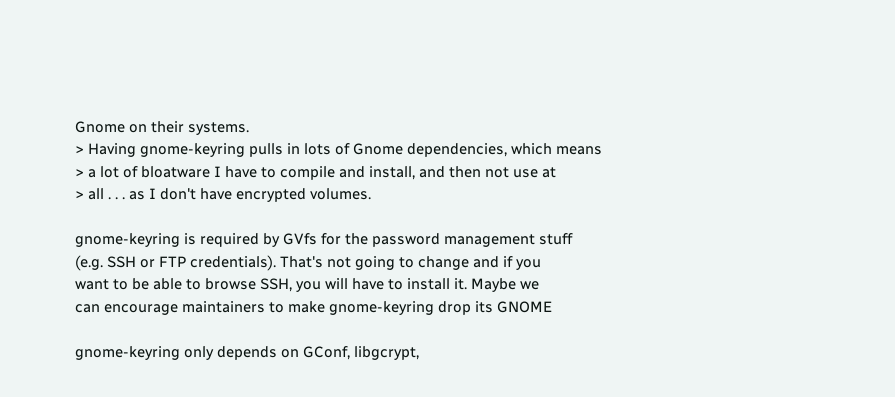Gnome on their systems.
> Having gnome-keyring pulls in lots of Gnome dependencies, which means
> a lot of bloatware I have to compile and install, and then not use at
> all . . . as I don't have encrypted volumes.

gnome-keyring is required by GVfs for the password management stuff
(e.g. SSH or FTP credentials). That's not going to change and if you
want to be able to browse SSH, you will have to install it. Maybe we
can encourage maintainers to make gnome-keyring drop its GNOME

gnome-keyring only depends on GConf, libgcrypt,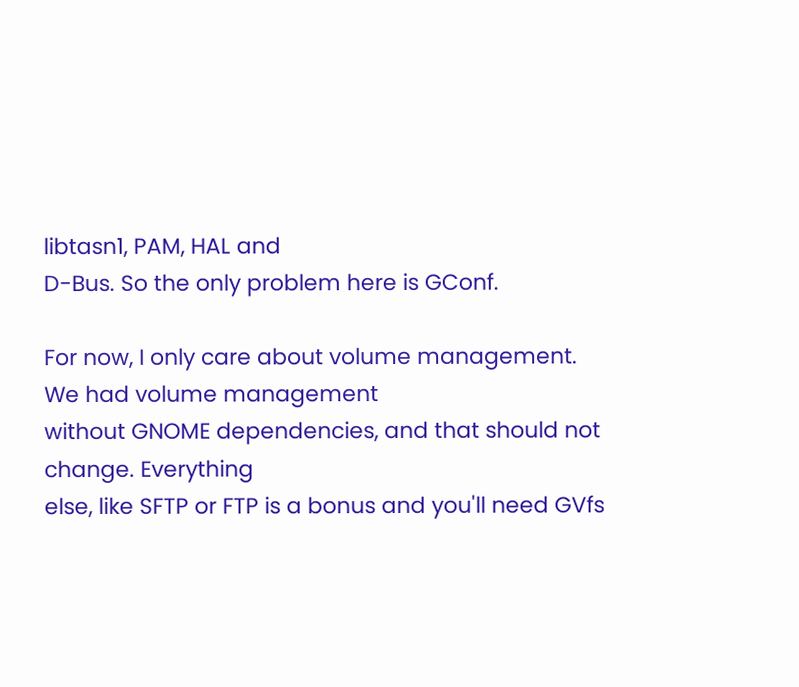libtasn1, PAM, HAL and
D-Bus. So the only problem here is GConf.

For now, I only care about volume management. We had volume management
without GNOME dependencies, and that should not change. Everything
else, like SFTP or FTP is a bonus and you'll need GVfs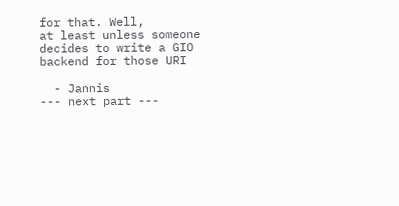for that. Well,
at least unless someone decides to write a GIO backend for those URI

  - Jannis
--- next part ---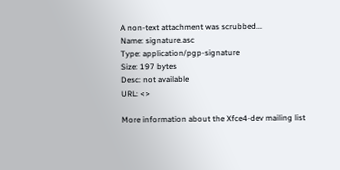A non-text attachment was scrubbed...
Name: signature.asc
Type: application/pgp-signature
Size: 197 bytes
Desc: not available
URL: <>

More information about the Xfce4-dev mailing list